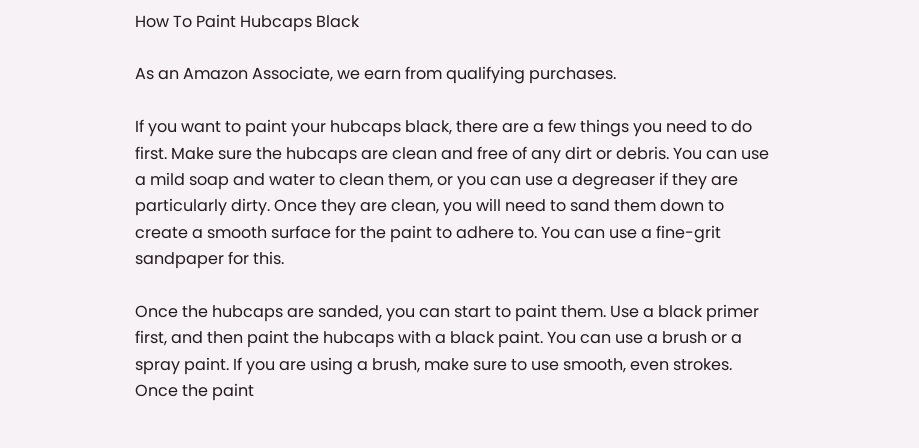How To Paint Hubcaps Black

As an Amazon Associate, we earn from qualifying purchases.

If you want to paint your hubcaps black, there are a few things you need to do first. Make sure the hubcaps are clean and free of any dirt or debris. You can use a mild soap and water to clean them, or you can use a degreaser if they are particularly dirty. Once they are clean, you will need to sand them down to create a smooth surface for the paint to adhere to. You can use a fine-grit sandpaper for this.

Once the hubcaps are sanded, you can start to paint them. Use a black primer first, and then paint the hubcaps with a black paint. You can use a brush or a spray paint. If you are using a brush, make sure to use smooth, even strokes. Once the paint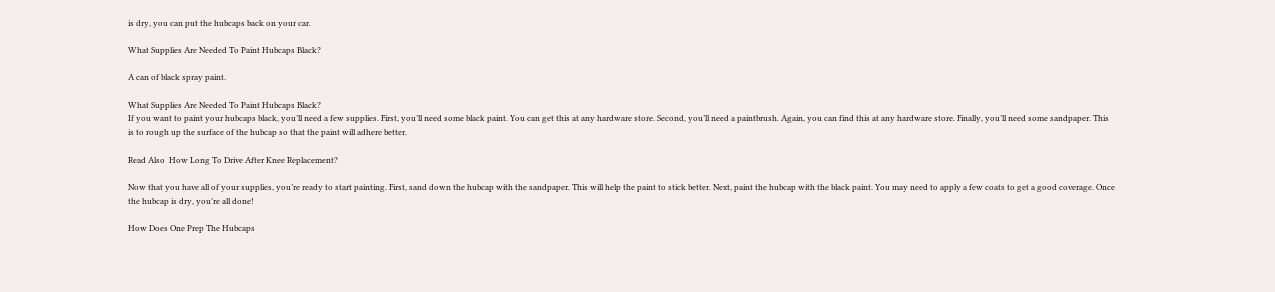is dry, you can put the hubcaps back on your car.

What Supplies Are Needed To Paint Hubcaps Black?

A can of black spray paint.

What Supplies Are Needed To Paint Hubcaps Black?
If you want to paint your hubcaps black, you’ll need a few supplies. First, you’ll need some black paint. You can get this at any hardware store. Second, you’ll need a paintbrush. Again, you can find this at any hardware store. Finally, you’ll need some sandpaper. This is to rough up the surface of the hubcap so that the paint will adhere better.

Read Also  How Long To Drive After Knee Replacement?

Now that you have all of your supplies, you’re ready to start painting. First, sand down the hubcap with the sandpaper. This will help the paint to stick better. Next, paint the hubcap with the black paint. You may need to apply a few coats to get a good coverage. Once the hubcap is dry, you’re all done!

How Does One Prep The Hubcaps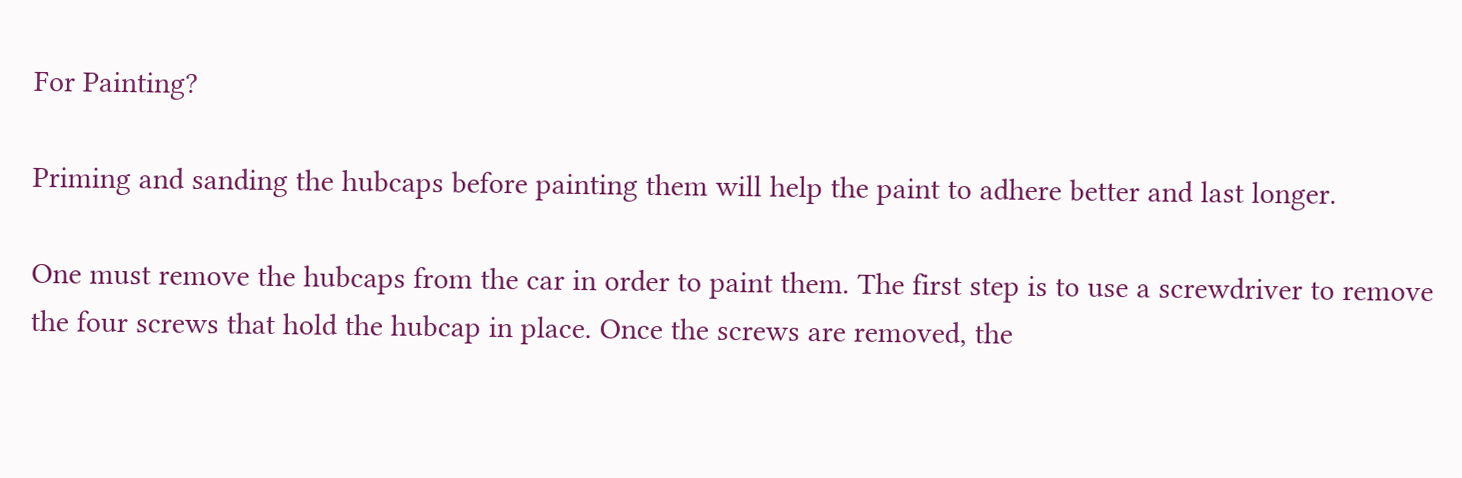For Painting?

Priming and sanding the hubcaps before painting them will help the paint to adhere better and last longer.

One must remove the hubcaps from the car in order to paint them. The first step is to use a screwdriver to remove the four screws that hold the hubcap in place. Once the screws are removed, the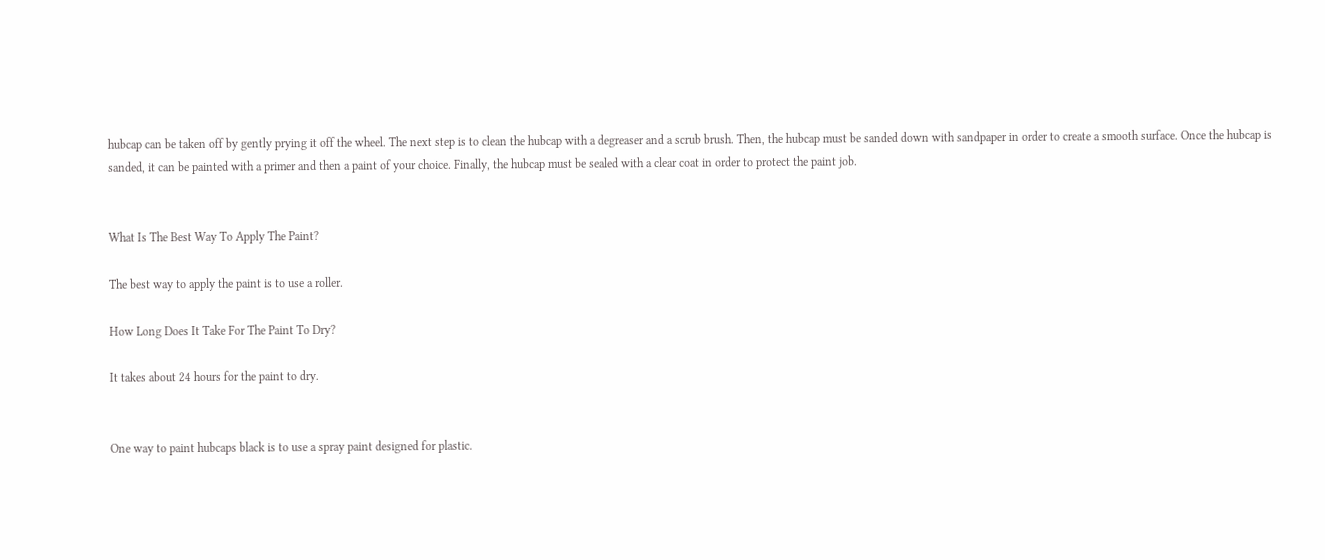hubcap can be taken off by gently prying it off the wheel. The next step is to clean the hubcap with a degreaser and a scrub brush. Then, the hubcap must be sanded down with sandpaper in order to create a smooth surface. Once the hubcap is sanded, it can be painted with a primer and then a paint of your choice. Finally, the hubcap must be sealed with a clear coat in order to protect the paint job.


What Is The Best Way To Apply The Paint?

The best way to apply the paint is to use a roller.

How Long Does It Take For The Paint To Dry?

It takes about 24 hours for the paint to dry.


One way to paint hubcaps black is to use a spray paint designed for plastic.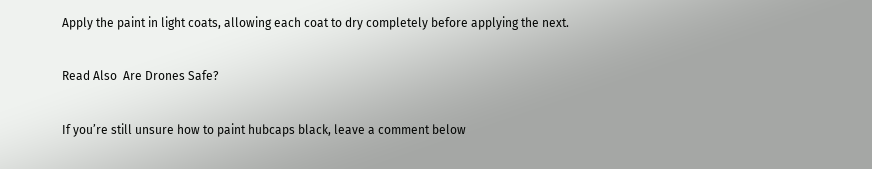Apply the paint in light coats, allowing each coat to dry completely before applying the next.

Read Also  Are Drones Safe?

If you’re still unsure how to paint hubcaps black, leave a comment below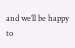and we’ll be happy to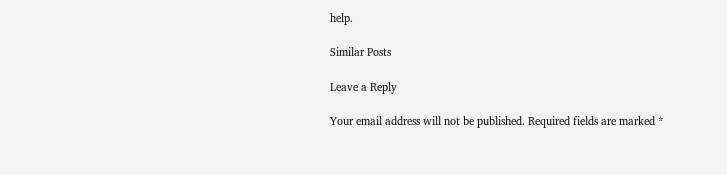help.

Similar Posts

Leave a Reply

Your email address will not be published. Required fields are marked *